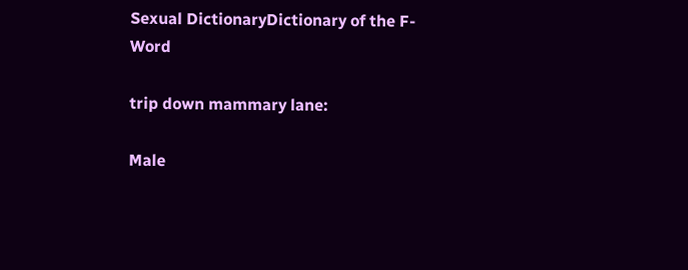Sexual DictionaryDictionary of the F-Word

trip down mammary lane:

Male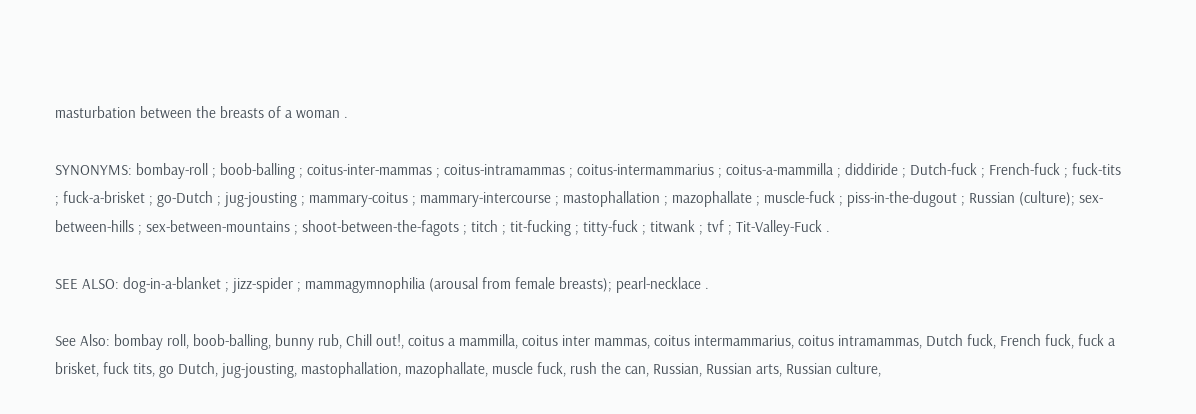masturbation between the breasts of a woman .

SYNONYMS: bombay-roll ; boob-balling ; coitus-inter-mammas ; coitus-intramammas ; coitus-intermammarius ; coitus-a-mammilla ; diddiride ; Dutch-fuck ; French-fuck ; fuck-tits ; fuck-a-brisket ; go-Dutch ; jug-jousting ; mammary-coitus ; mammary-intercourse ; mastophallation ; mazophallate ; muscle-fuck ; piss-in-the-dugout ; Russian (culture); sex-between-hills ; sex-between-mountains ; shoot-between-the-fagots ; titch ; tit-fucking ; titty-fuck ; titwank ; tvf ; Tit-Valley-Fuck .

SEE ALSO: dog-in-a-blanket ; jizz-spider ; mammagymnophilia (arousal from female breasts); pearl-necklace .

See Also: bombay roll, boob-balling, bunny rub, Chill out!, coitus a mammilla, coitus inter mammas, coitus intermammarius, coitus intramammas, Dutch fuck, French fuck, fuck a brisket, fuck tits, go Dutch, jug-jousting, mastophallation, mazophallate, muscle fuck, rush the can, Russian, Russian arts, Russian culture,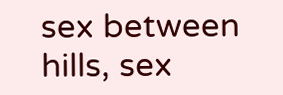sex between hills, sex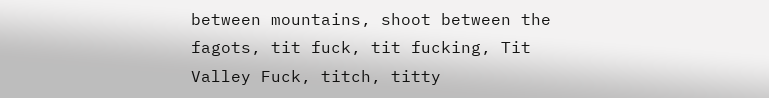between mountains, shoot between the fagots, tit fuck, tit fucking, Tit Valley Fuck, titch, titty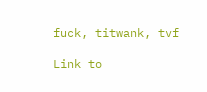fuck, titwank, tvf

Link to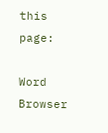this page:

Word Browser